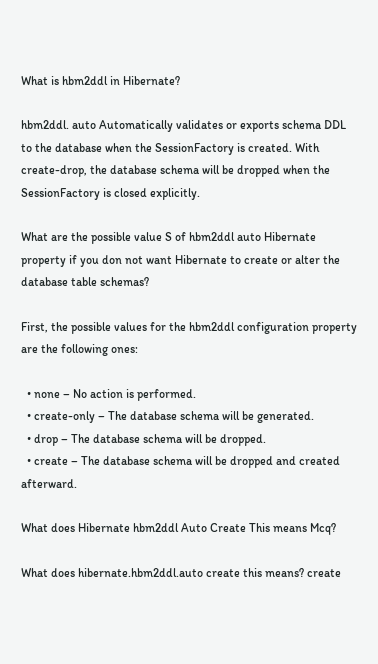What is hbm2ddl in Hibernate?

hbm2ddl. auto Automatically validates or exports schema DDL to the database when the SessionFactory is created. With create-drop, the database schema will be dropped when the SessionFactory is closed explicitly.

What are the possible value S of hbm2ddl auto Hibernate property if you don not want Hibernate to create or alter the database table schemas?

First, the possible values for the hbm2ddl configuration property are the following ones:

  • none – No action is performed.
  • create-only – The database schema will be generated.
  • drop – The database schema will be dropped.
  • create – The database schema will be dropped and created afterward.

What does Hibernate hbm2ddl Auto Create This means Mcq?

What does hibernate.hbm2ddl.auto create this means? create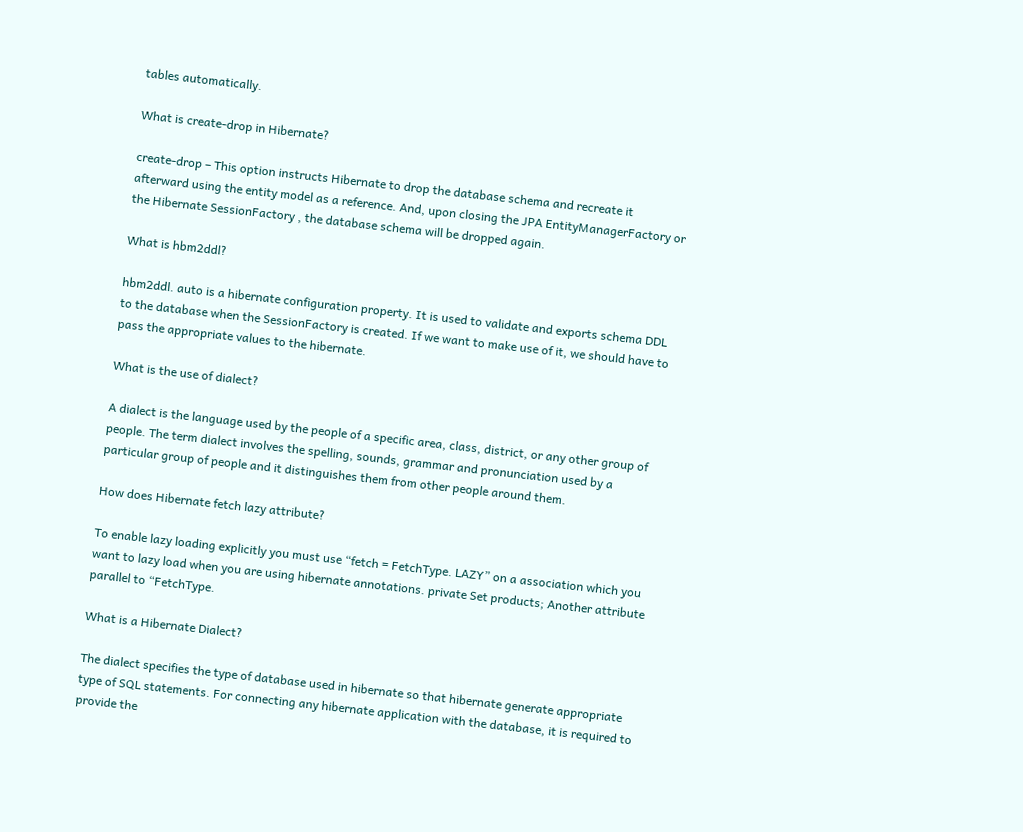tables automatically.

What is create-drop in Hibernate?

create-drop – This option instructs Hibernate to drop the database schema and recreate it afterward using the entity model as a reference. And, upon closing the JPA EntityManagerFactory or the Hibernate SessionFactory , the database schema will be dropped again.

What is hbm2ddl?

hbm2ddl. auto is a hibernate configuration property. It is used to validate and exports schema DDL to the database when the SessionFactory is created. If we want to make use of it, we should have to pass the appropriate values to the hibernate.

What is the use of dialect?

A dialect is the language used by the people of a specific area, class, district, or any other group of people. The term dialect involves the spelling, sounds, grammar and pronunciation used by a particular group of people and it distinguishes them from other people around them.

How does Hibernate fetch lazy attribute?

To enable lazy loading explicitly you must use “fetch = FetchType. LAZY” on a association which you want to lazy load when you are using hibernate annotations. private Set products; Another attribute parallel to “FetchType.

What is a Hibernate Dialect?

The dialect specifies the type of database used in hibernate so that hibernate generate appropriate type of SQL statements. For connecting any hibernate application with the database, it is required to provide the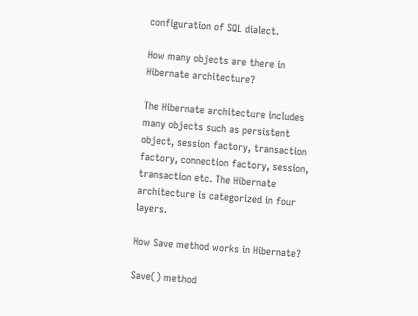configuration of SQL dialect.

How many objects are there in Hibernate architecture?

The Hibernate architecture includes many objects such as persistent object, session factory, transaction factory, connection factory, session, transaction etc. The Hibernate architecture is categorized in four layers.

How Save method works in Hibernate?

Save() method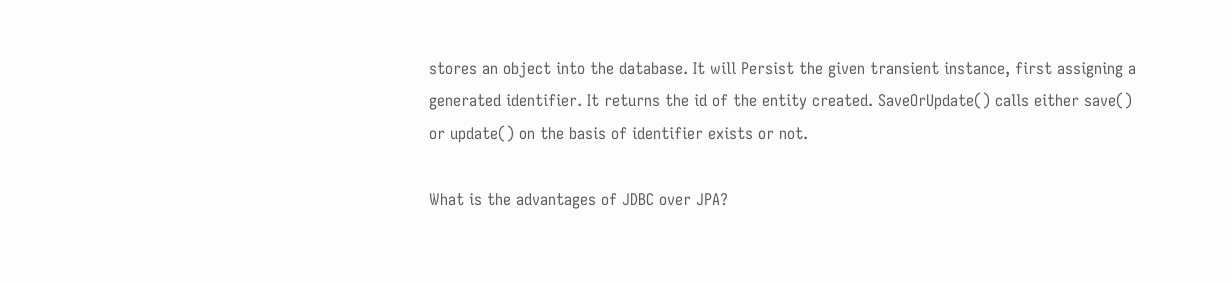stores an object into the database. It will Persist the given transient instance, first assigning a generated identifier. It returns the id of the entity created. SaveOrUpdate() calls either save() or update() on the basis of identifier exists or not.

What is the advantages of JDBC over JPA?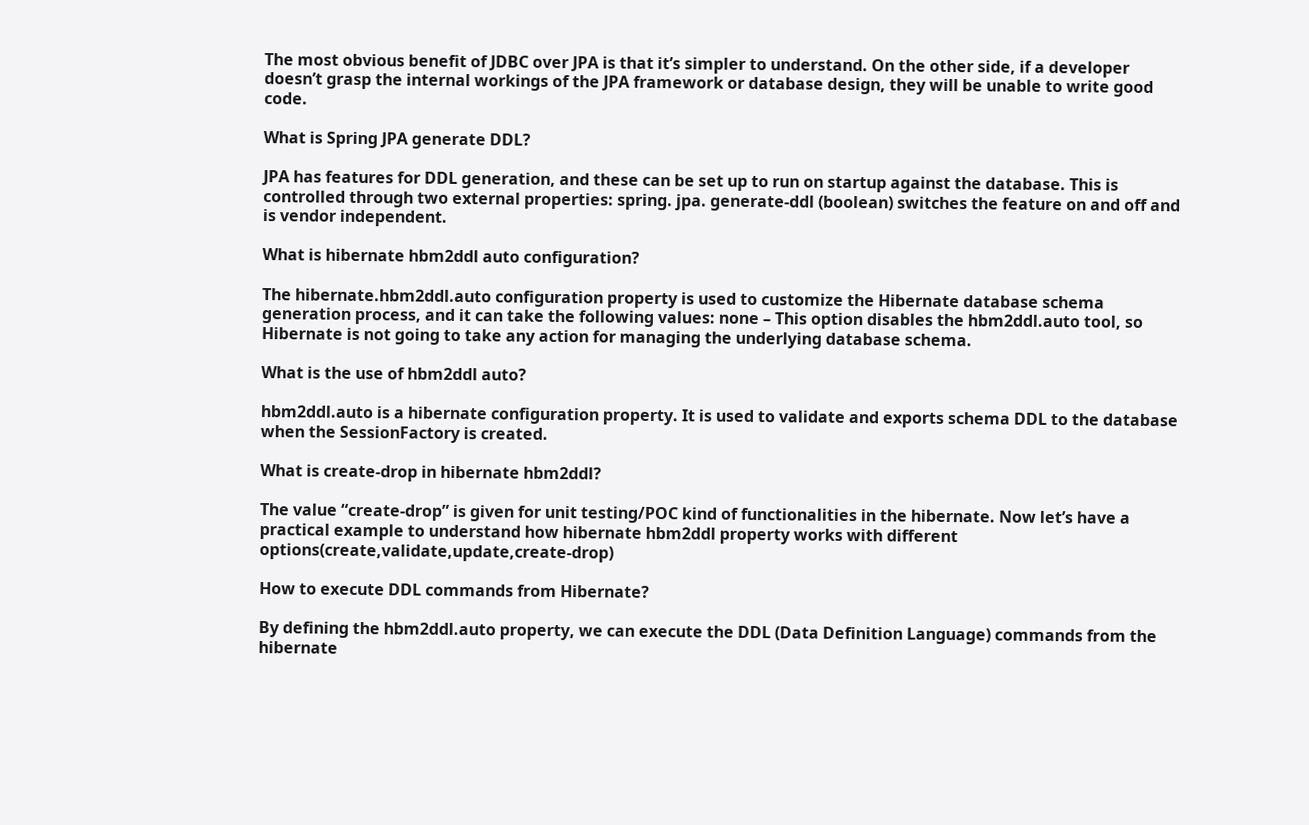The most obvious benefit of JDBC over JPA is that it’s simpler to understand. On the other side, if a developer doesn’t grasp the internal workings of the JPA framework or database design, they will be unable to write good code.

What is Spring JPA generate DDL?

JPA has features for DDL generation, and these can be set up to run on startup against the database. This is controlled through two external properties: spring. jpa. generate-ddl (boolean) switches the feature on and off and is vendor independent.

What is hibernate hbm2ddl auto configuration?

The hibernate.hbm2ddl.auto configuration property is used to customize the Hibernate database schema generation process, and it can take the following values: none – This option disables the hbm2ddl.auto tool, so Hibernate is not going to take any action for managing the underlying database schema.

What is the use of hbm2ddl auto?

hbm2ddl.auto is a hibernate configuration property. It is used to validate and exports schema DDL to the database when the SessionFactory is created.

What is create-drop in hibernate hbm2ddl?

The value “create-drop” is given for unit testing/POC kind of functionalities in the hibernate. Now let’s have a practical example to understand how hibernate hbm2ddl property works with different options(create,validate,update,create-drop)

How to execute DDL commands from Hibernate?

By defining the hbm2ddl.auto property, we can execute the DDL (Data Definition Language) commands from the hibernate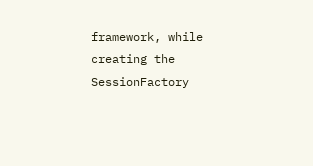framework, while creating the SessionFactory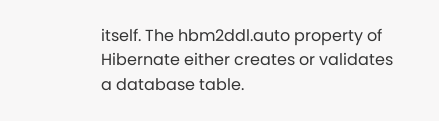itself. The hbm2ddl.auto property of Hibernate either creates or validates a database table.